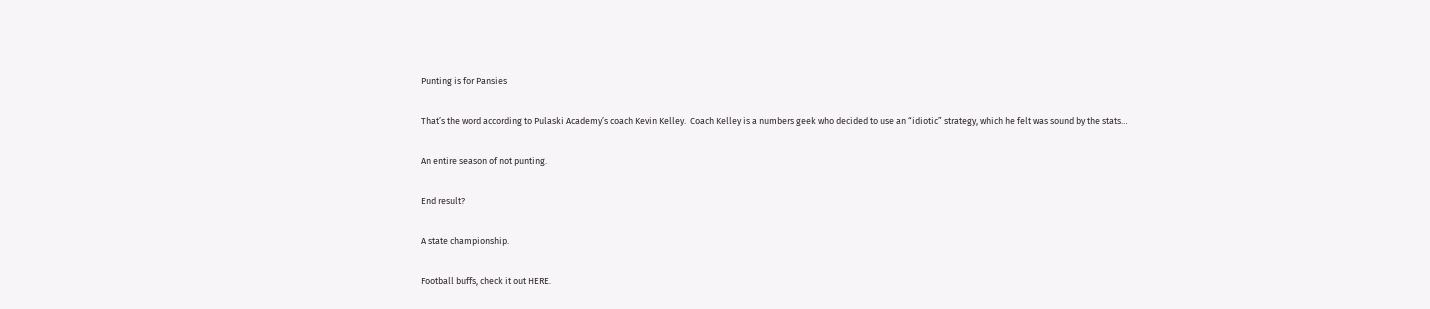Punting is for Pansies

That’s the word according to Pulaski Academy’s coach Kevin Kelley.  Coach Kelley is a numbers geek who decided to use an “idiotic” strategy, which he felt was sound by the stats…

An entire season of not punting.

End result?

A state championship.

Football buffs, check it out HERE.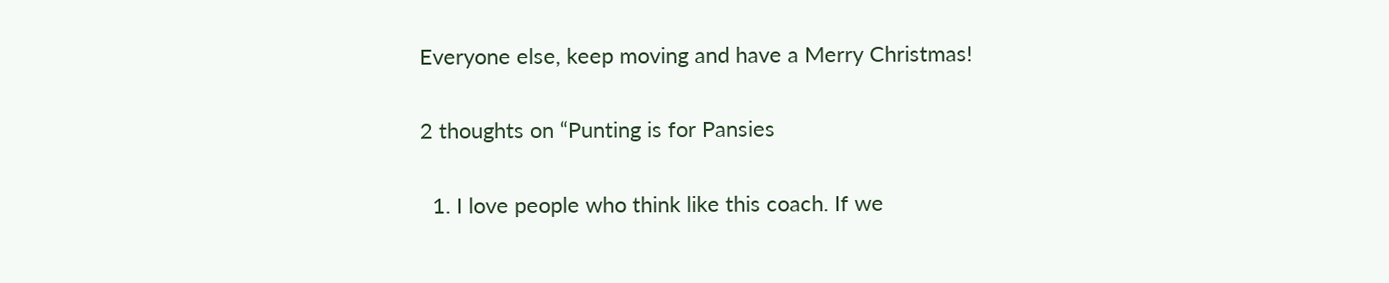Everyone else, keep moving and have a Merry Christmas!

2 thoughts on “Punting is for Pansies

  1. I love people who think like this coach. If we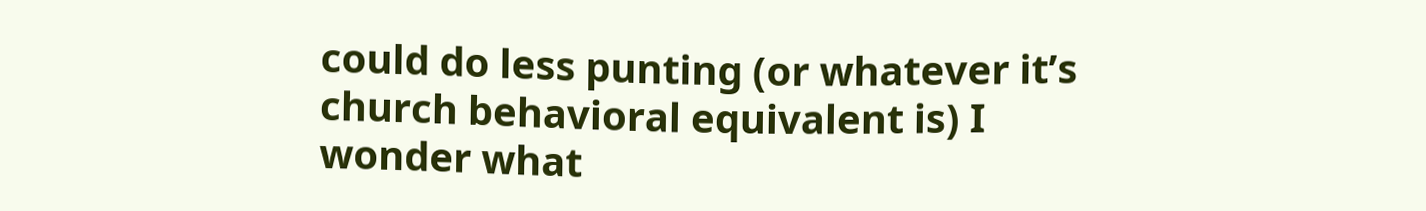could do less punting (or whatever it’s church behavioral equivalent is) I wonder what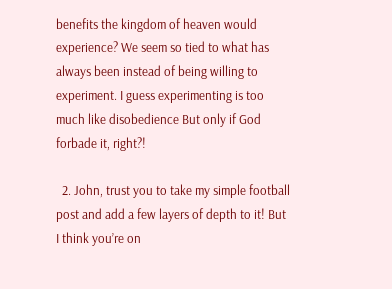benefits the kingdom of heaven would experience? We seem so tied to what has always been instead of being willing to experiment. I guess experimenting is too much like disobedience But only if God forbade it, right?!

  2. John, trust you to take my simple football post and add a few layers of depth to it! But I think you’re on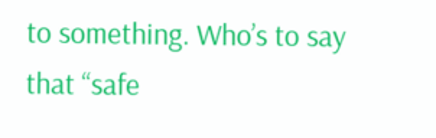to something. Who’s to say that “safe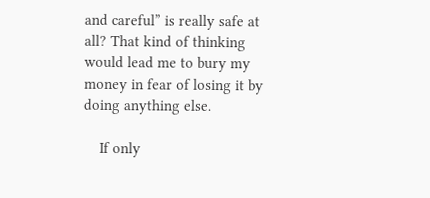and careful” is really safe at all? That kind of thinking would lead me to bury my money in fear of losing it by doing anything else.

    If only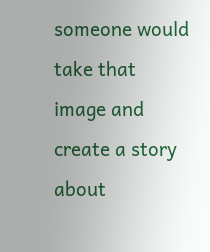someone would take that image and create a story about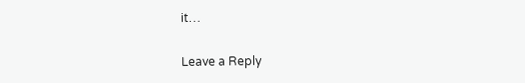it…

Leave a Reply